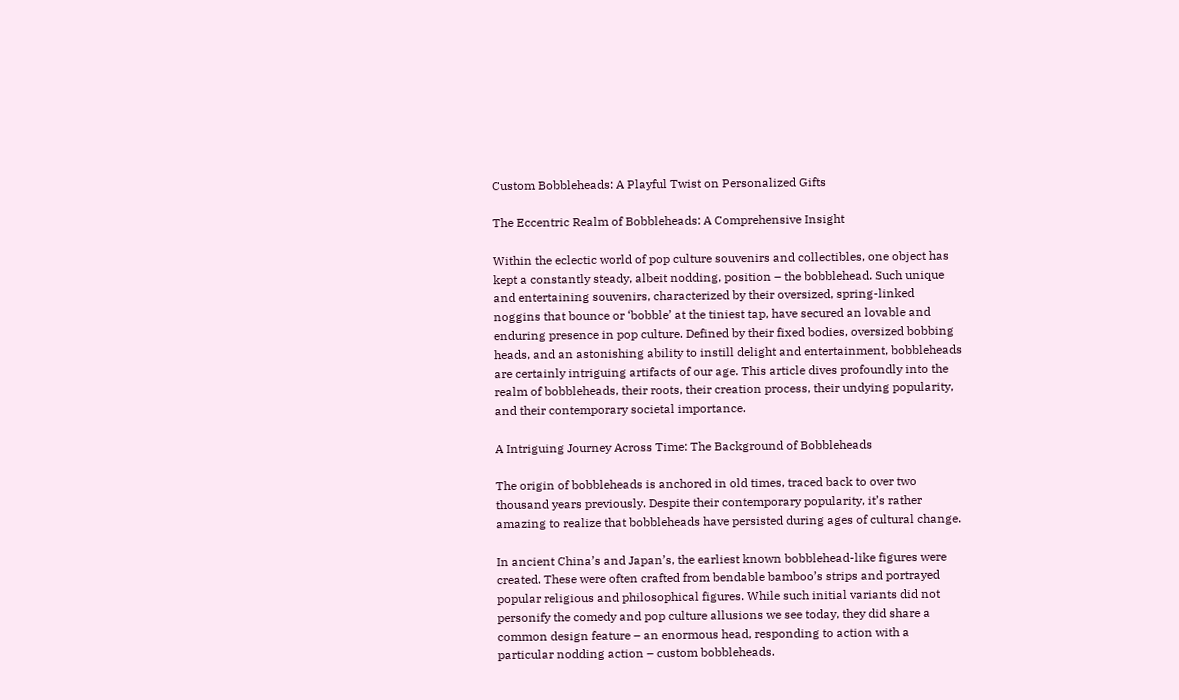Custom Bobbleheads: A Playful Twist on Personalized Gifts

The Eccentric Realm of Bobbleheads: A Comprehensive Insight

Within the eclectic world of pop culture souvenirs and collectibles, one object has kept a constantly steady, albeit nodding, position – the bobblehead. Such unique and entertaining souvenirs, characterized by their oversized, spring-linked noggins that bounce or ‘bobble’ at the tiniest tap, have secured an lovable and enduring presence in pop culture. Defined by their fixed bodies, oversized bobbing heads, and an astonishing ability to instill delight and entertainment, bobbleheads are certainly intriguing artifacts of our age. This article dives profoundly into the realm of bobbleheads, their roots, their creation process, their undying popularity, and their contemporary societal importance.

A Intriguing Journey Across Time: The Background of Bobbleheads

The origin of bobbleheads is anchored in old times, traced back to over two thousand years previously. Despite their contemporary popularity, it’s rather amazing to realize that bobbleheads have persisted during ages of cultural change.

In ancient China’s and Japan’s, the earliest known bobblehead-like figures were created. These were often crafted from bendable bamboo’s strips and portrayed popular religious and philosophical figures. While such initial variants did not personify the comedy and pop culture allusions we see today, they did share a common design feature – an enormous head, responding to action with a particular nodding action – custom bobbleheads.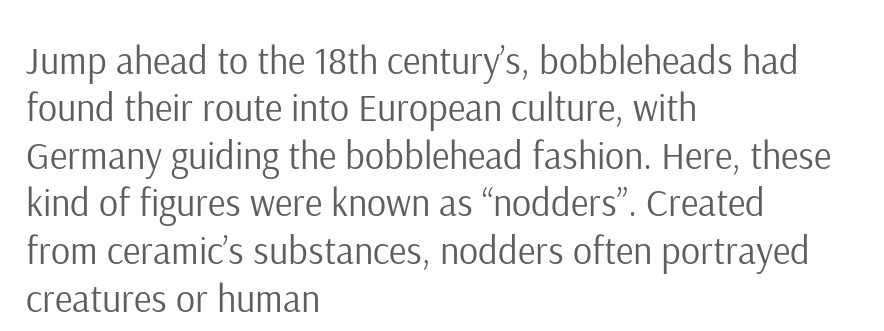Jump ahead to the 18th century’s, bobbleheads had found their route into European culture, with Germany guiding the bobblehead fashion. Here, these kind of figures were known as “nodders”. Created from ceramic’s substances, nodders often portrayed creatures or human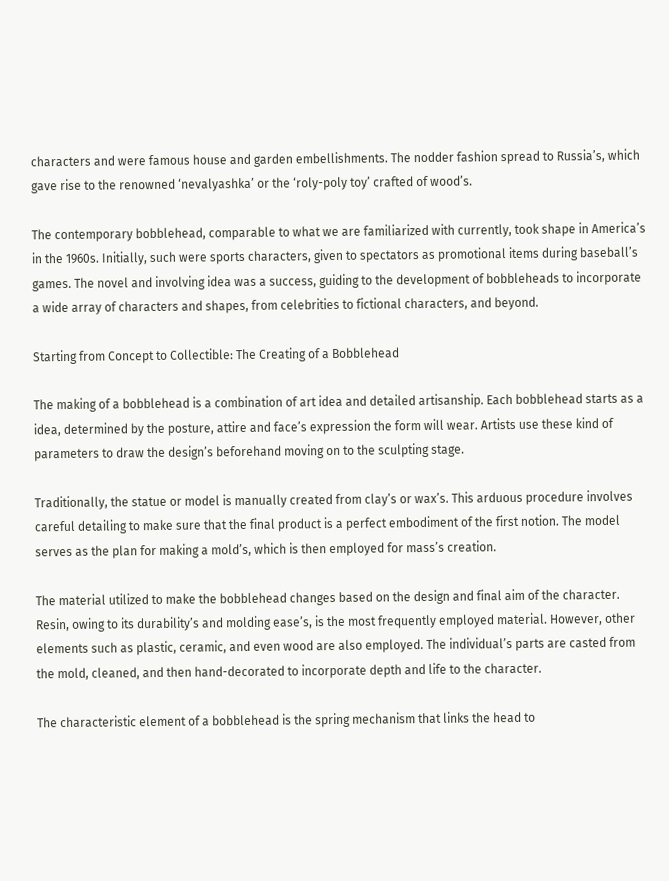characters and were famous house and garden embellishments. The nodder fashion spread to Russia’s, which gave rise to the renowned ‘nevalyashka’ or the ‘roly-poly toy’ crafted of wood’s.

The contemporary bobblehead, comparable to what we are familiarized with currently, took shape in America’s in the 1960s. Initially, such were sports characters, given to spectators as promotional items during baseball’s games. The novel and involving idea was a success, guiding to the development of bobbleheads to incorporate a wide array of characters and shapes, from celebrities to fictional characters, and beyond.

Starting from Concept to Collectible: The Creating of a Bobblehead

The making of a bobblehead is a combination of art idea and detailed artisanship. Each bobblehead starts as a idea, determined by the posture, attire and face’s expression the form will wear. Artists use these kind of parameters to draw the design’s beforehand moving on to the sculpting stage.

Traditionally, the statue or model is manually created from clay’s or wax’s. This arduous procedure involves careful detailing to make sure that the final product is a perfect embodiment of the first notion. The model serves as the plan for making a mold’s, which is then employed for mass’s creation.

The material utilized to make the bobblehead changes based on the design and final aim of the character. Resin, owing to its durability’s and molding ease’s, is the most frequently employed material. However, other elements such as plastic, ceramic, and even wood are also employed. The individual’s parts are casted from the mold, cleaned, and then hand-decorated to incorporate depth and life to the character.

The characteristic element of a bobblehead is the spring mechanism that links the head to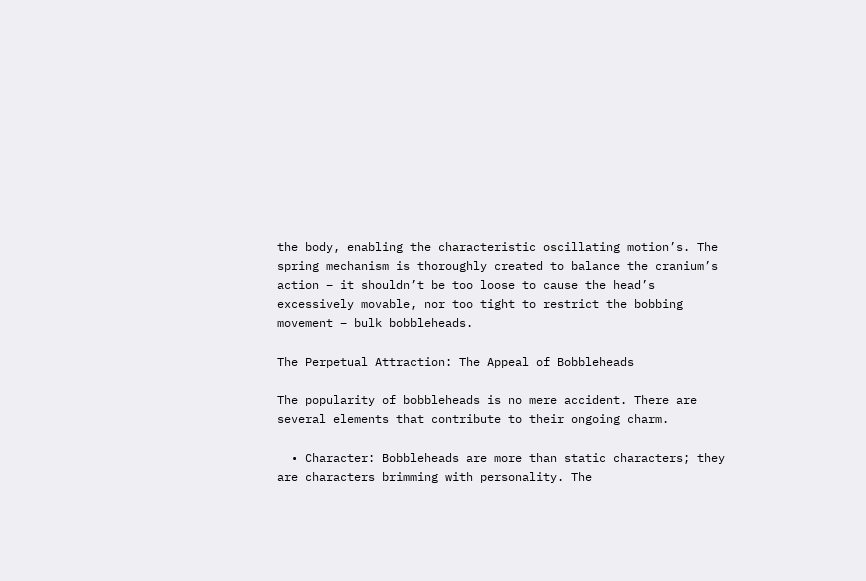the body, enabling the characteristic oscillating motion’s. The spring mechanism is thoroughly created to balance the cranium’s action – it shouldn’t be too loose to cause the head’s excessively movable, nor too tight to restrict the bobbing movement – bulk bobbleheads.

The Perpetual Attraction: The Appeal of Bobbleheads

The popularity of bobbleheads is no mere accident. There are several elements that contribute to their ongoing charm.

  • Character: Bobbleheads are more than static characters; they are characters brimming with personality. The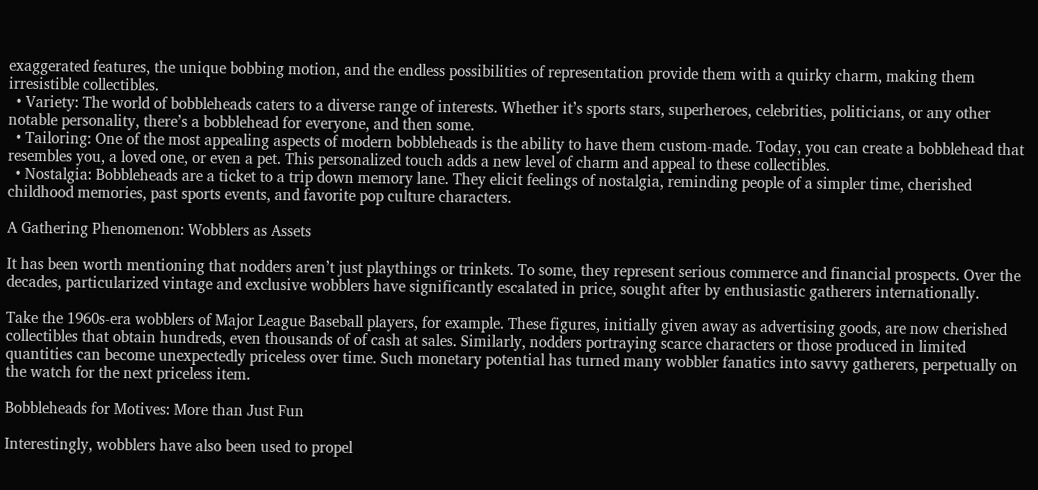exaggerated features, the unique bobbing motion, and the endless possibilities of representation provide them with a quirky charm, making them irresistible collectibles.
  • Variety: The world of bobbleheads caters to a diverse range of interests. Whether it’s sports stars, superheroes, celebrities, politicians, or any other notable personality, there’s a bobblehead for everyone, and then some.
  • Tailoring: One of the most appealing aspects of modern bobbleheads is the ability to have them custom-made. Today, you can create a bobblehead that resembles you, a loved one, or even a pet. This personalized touch adds a new level of charm and appeal to these collectibles.
  • Nostalgia: Bobbleheads are a ticket to a trip down memory lane. They elicit feelings of nostalgia, reminding people of a simpler time, cherished childhood memories, past sports events, and favorite pop culture characters.

A Gathering Phenomenon: Wobblers as Assets

It has been worth mentioning that nodders aren’t just playthings or trinkets. To some, they represent serious commerce and financial prospects. Over the decades, particularized vintage and exclusive wobblers have significantly escalated in price, sought after by enthusiastic gatherers internationally.

Take the 1960s-era wobblers of Major League Baseball players, for example. These figures, initially given away as advertising goods, are now cherished collectibles that obtain hundreds, even thousands of of cash at sales. Similarly, nodders portraying scarce characters or those produced in limited quantities can become unexpectedly priceless over time. Such monetary potential has turned many wobbler fanatics into savvy gatherers, perpetually on the watch for the next priceless item.

Bobbleheads for Motives: More than Just Fun

Interestingly, wobblers have also been used to propel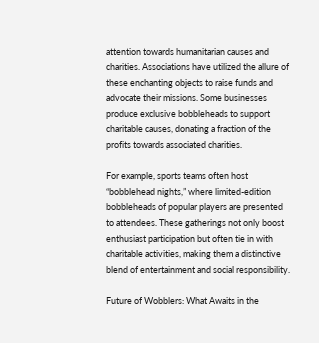attention towards humanitarian causes and charities. Associations have utilized the allure of these enchanting objects to raise funds and advocate their missions. Some businesses produce exclusive bobbleheads to support charitable causes, donating a fraction of the profits towards associated charities.

For example, sports teams often host “bobblehead nights,” where limited-edition bobbleheads of popular players are presented to attendees. These gatherings not only boost enthusiast participation but often tie in with charitable activities, making them a distinctive blend of entertainment and social responsibility.

Future of Wobblers: What Awaits in the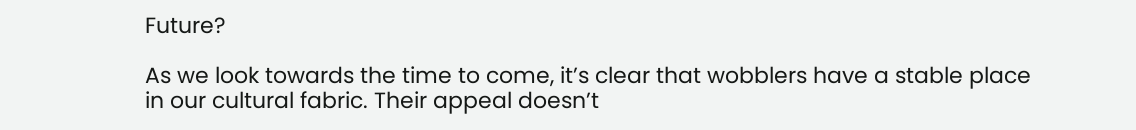Future?

As we look towards the time to come, it’s clear that wobblers have a stable place in our cultural fabric. Their appeal doesn’t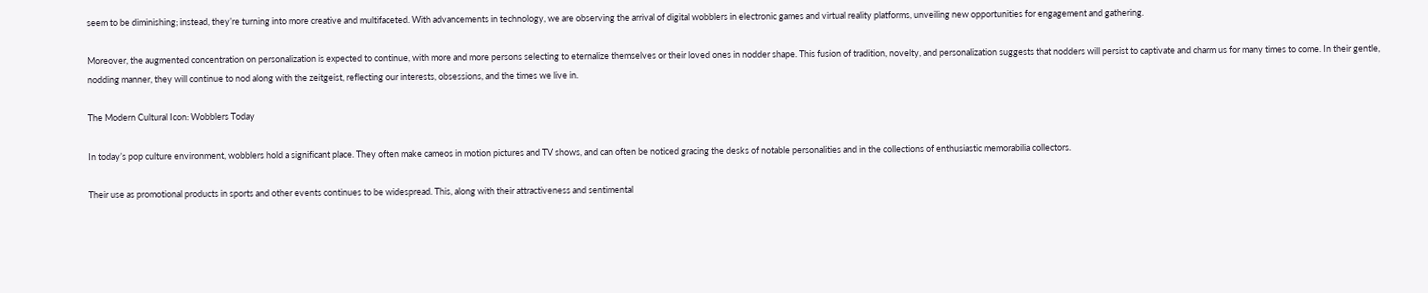seem to be diminishing; instead, they’re turning into more creative and multifaceted. With advancements in technology, we are observing the arrival of digital wobblers in electronic games and virtual reality platforms, unveiling new opportunities for engagement and gathering.

Moreover, the augmented concentration on personalization is expected to continue, with more and more persons selecting to eternalize themselves or their loved ones in nodder shape. This fusion of tradition, novelty, and personalization suggests that nodders will persist to captivate and charm us for many times to come. In their gentle, nodding manner, they will continue to nod along with the zeitgeist, reflecting our interests, obsessions, and the times we live in.

The Modern Cultural Icon: Wobblers Today

In today’s pop culture environment, wobblers hold a significant place. They often make cameos in motion pictures and TV shows, and can often be noticed gracing the desks of notable personalities and in the collections of enthusiastic memorabilia collectors.

Their use as promotional products in sports and other events continues to be widespread. This, along with their attractiveness and sentimental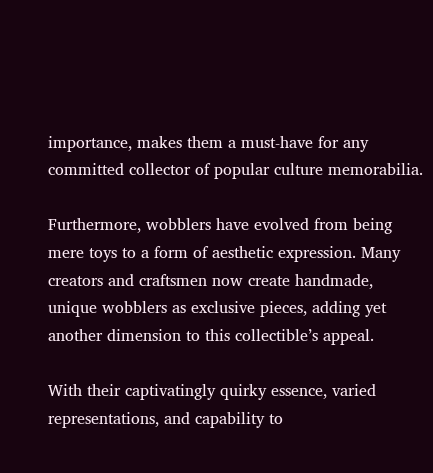importance, makes them a must-have for any committed collector of popular culture memorabilia.

Furthermore, wobblers have evolved from being mere toys to a form of aesthetic expression. Many creators and craftsmen now create handmade, unique wobblers as exclusive pieces, adding yet another dimension to this collectible’s appeal.

With their captivatingly quirky essence, varied representations, and capability to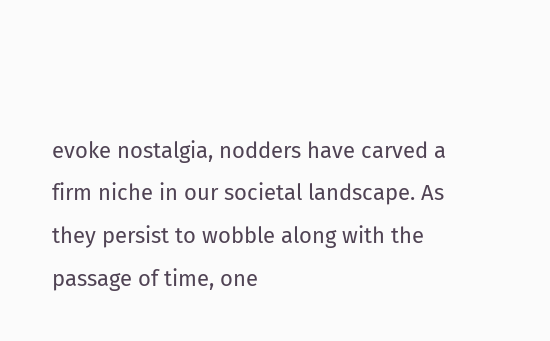evoke nostalgia, nodders have carved a firm niche in our societal landscape. As they persist to wobble along with the passage of time, one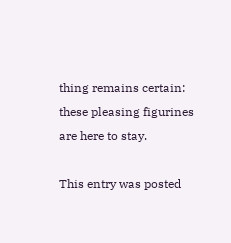thing remains certain: these pleasing figurines are here to stay.

This entry was posted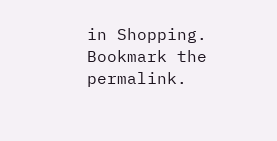in Shopping. Bookmark the permalink.